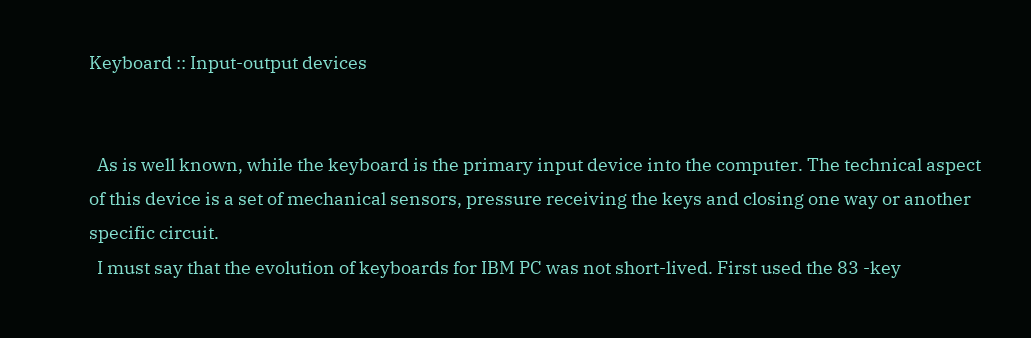Keyboard :: Input-output devices


  As is well known, while the keyboard is the primary input device into the computer. The technical aspect of this device is a set of mechanical sensors, pressure receiving the keys and closing one way or another specific circuit.
  I must say that the evolution of keyboards for IBM PC was not short-lived. First used the 83 -key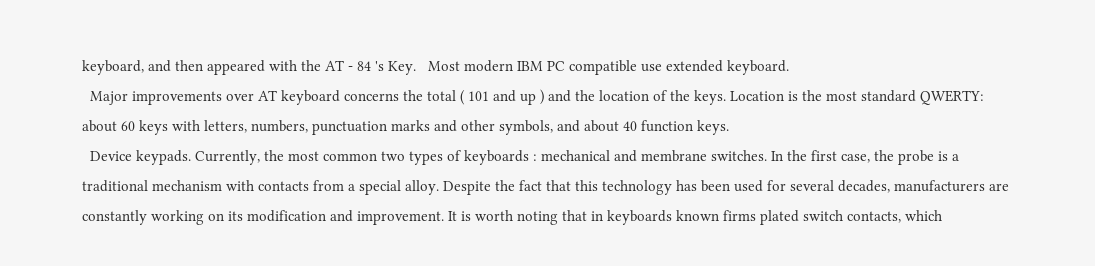keyboard, and then appeared with the AT - 84 's Key.   Most modern IBM PC compatible use extended keyboard.
  Major improvements over AT keyboard concerns the total ( 101 and up ) and the location of the keys. Location is the most standard QWERTY: about 60 keys with letters, numbers, punctuation marks and other symbols, and about 40 function keys.
  Device keypads. Currently, the most common two types of keyboards : mechanical and membrane switches. In the first case, the probe is a traditional mechanism with contacts from a special alloy. Despite the fact that this technology has been used for several decades, manufacturers are constantly working on its modification and improvement. It is worth noting that in keyboards known firms plated switch contacts, which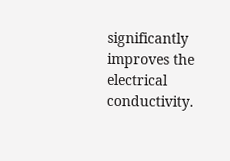significantly improves the electrical conductivity.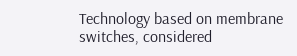Technology based on membrane switches, considered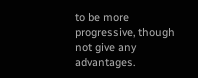to be more progressive, though not give any advantages.